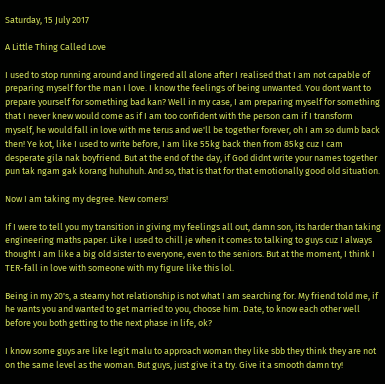Saturday, 15 July 2017

A Little Thing Called Love

I used to stop running around and lingered all alone after I realised that I am not capable of preparing myself for the man I love. I know the feelings of being unwanted. You dont want to prepare yourself for something bad kan? Well in my case, I am preparing myself for something that I never knew would come as if I am too confident with the person cam if I transform myself, he would fall in love with me terus and we'll be together forever, oh I am so dumb back then! Ye kot, like I used to write before, I am like 55kg back then from 85kg cuz I cam desperate gila nak boyfriend. But at the end of the day, if God didnt write your names together pun tak ngam gak korang huhuhuh. And so, that is that for that emotionally good old situation.

Now I am taking my degree. New comers!

If I were to tell you my transition in giving my feelings all out, damn son, its harder than taking engineering maths paper. Like I used to chill je when it comes to talking to guys cuz I always thought I am like a big old sister to everyone, even to the seniors. But at the moment, I think I TER-fall in love with someone with my figure like this lol.

Being in my 20's, a steamy hot relationship is not what I am searching for. My friend told me, if he wants you and wanted to get married to you, choose him. Date, to know each other well before you both getting to the next phase in life, ok?

I know some guys are like legit malu to approach woman they like sbb they think they are not on the same level as the woman. But guys, just give it a try. Give it a smooth damn try!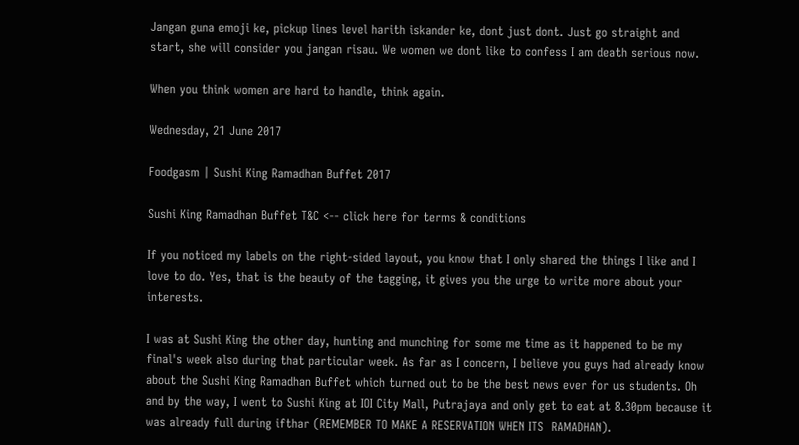Jangan guna emoji ke, pickup lines level harith iskander ke, dont just dont. Just go straight and start, she will consider you jangan risau. We women we dont like to confess I am death serious now.

When you think women are hard to handle, think again.

Wednesday, 21 June 2017

Foodgasm | Sushi King Ramadhan Buffet 2017

Sushi King Ramadhan Buffet T&C <-- click here for terms & conditions

If you noticed my labels on the right-sided layout, you know that I only shared the things I like and I love to do. Yes, that is the beauty of the tagging, it gives you the urge to write more about your interests.

I was at Sushi King the other day, hunting and munching for some me time as it happened to be my final's week also during that particular week. As far as I concern, I believe you guys had already know about the Sushi King Ramadhan Buffet which turned out to be the best news ever for us students. Oh and by the way, I went to Sushi King at IOI City Mall, Putrajaya and only get to eat at 8.30pm because it was already full during ifthar (REMEMBER TO MAKE A RESERVATION WHEN ITS  RAMADHAN).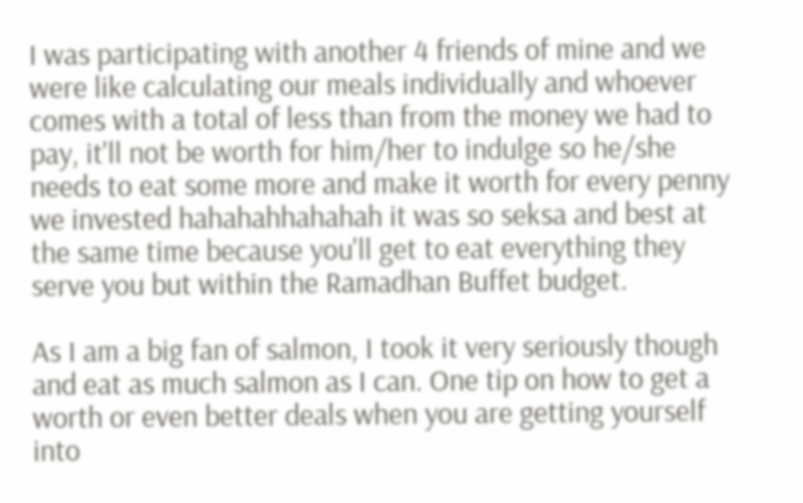I was participating with another 4 friends of mine and we were like calculating our meals individually and whoever comes with a total of less than from the money we had to pay, it'll not be worth for him/her to indulge so he/she needs to eat some more and make it worth for every penny we invested hahahahhahahah it was so seksa and best at the same time because you'll get to eat everything they serve you but within the Ramadhan Buffet budget.

As I am a big fan of salmon, I took it very seriously though and eat as much salmon as I can. One tip on how to get a worth or even better deals when you are getting yourself into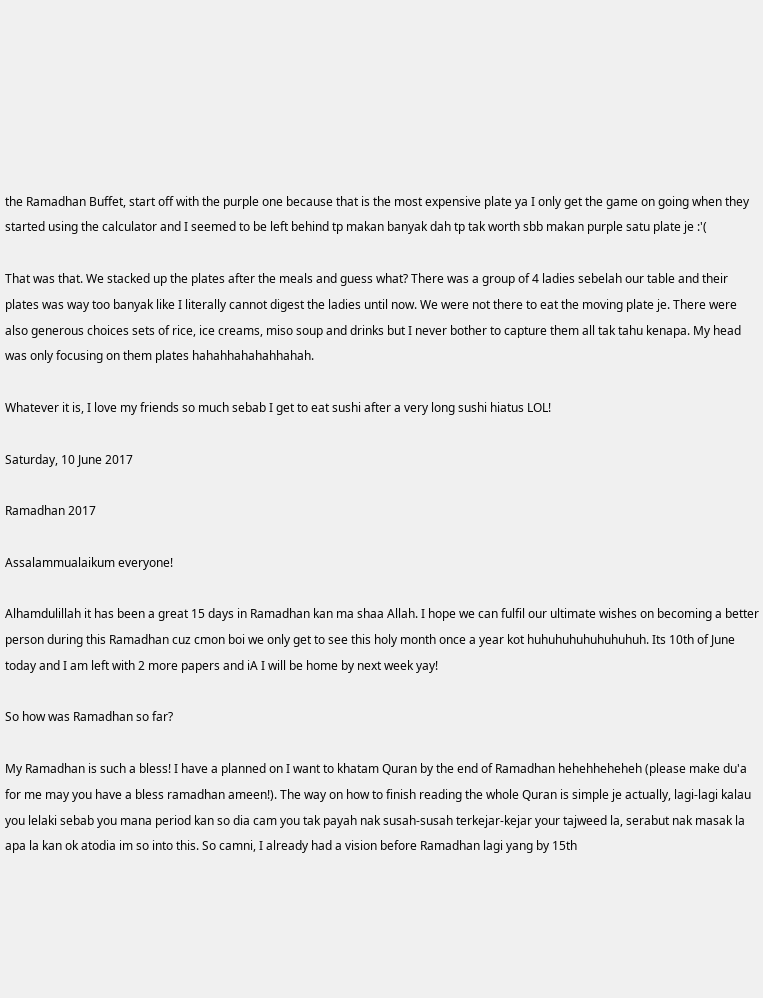the Ramadhan Buffet, start off with the purple one because that is the most expensive plate ya I only get the game on going when they started using the calculator and I seemed to be left behind tp makan banyak dah tp tak worth sbb makan purple satu plate je :'(

That was that. We stacked up the plates after the meals and guess what? There was a group of 4 ladies sebelah our table and their plates was way too banyak like I literally cannot digest the ladies until now. We were not there to eat the moving plate je. There were also generous choices sets of rice, ice creams, miso soup and drinks but I never bother to capture them all tak tahu kenapa. My head was only focusing on them plates hahahhahahahhahah.

Whatever it is, I love my friends so much sebab I get to eat sushi after a very long sushi hiatus LOL!

Saturday, 10 June 2017

Ramadhan 2017

Assalammualaikum everyone!

Alhamdulillah it has been a great 15 days in Ramadhan kan ma shaa Allah. I hope we can fulfil our ultimate wishes on becoming a better person during this Ramadhan cuz cmon boi we only get to see this holy month once a year kot huhuhuhuhuhuhuhuh. Its 10th of June today and I am left with 2 more papers and iA I will be home by next week yay!

So how was Ramadhan so far?

My Ramadhan is such a bless! I have a planned on I want to khatam Quran by the end of Ramadhan hehehheheheh (please make du'a for me may you have a bless ramadhan ameen!). The way on how to finish reading the whole Quran is simple je actually, lagi-lagi kalau you lelaki sebab you mana period kan so dia cam you tak payah nak susah-susah terkejar-kejar your tajweed la, serabut nak masak la apa la kan ok atodia im so into this. So camni, I already had a vision before Ramadhan lagi yang by 15th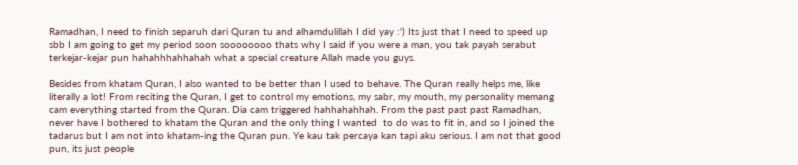Ramadhan, I need to finish separuh dari Quran tu and alhamdulillah I did yay :') Its just that I need to speed up sbb I am going to get my period soon soooooooo thats why I said if you were a man, you tak payah serabut terkejar-kejar pun hahahhhahhahah what a special creature Allah made you guys.

Besides from khatam Quran, I also wanted to be better than I used to behave. The Quran really helps me, like literally a lot! From reciting the Quran, I get to control my emotions, my sabr, my mouth, my personality memang cam everything started from the Quran. Dia cam triggered hahhahahhah. From the past past past Ramadhan, never have I bothered to khatam the Quran and the only thing I wanted  to do was to fit in, and so I joined the tadarus but I am not into khatam-ing the Quran pun. Ye kau tak percaya kan tapi aku serious. I am not that good pun, its just people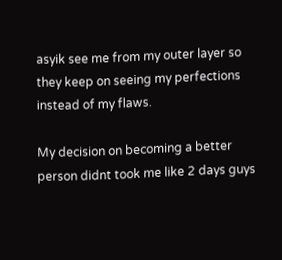asyik see me from my outer layer so they keep on seeing my perfections instead of my flaws.

My decision on becoming a better person didnt took me like 2 days guys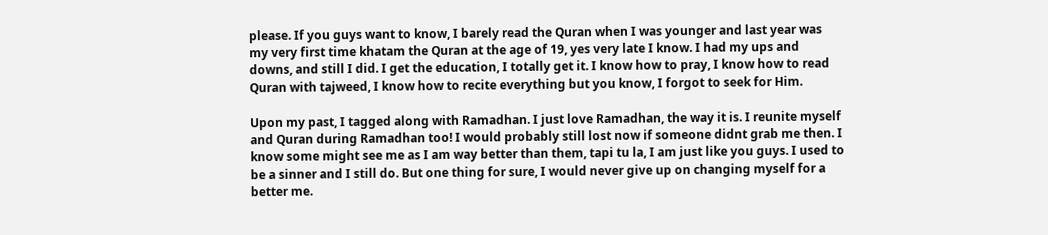please. If you guys want to know, I barely read the Quran when I was younger and last year was my very first time khatam the Quran at the age of 19, yes very late I know. I had my ups and downs, and still I did. I get the education, I totally get it. I know how to pray, I know how to read Quran with tajweed, I know how to recite everything but you know, I forgot to seek for Him.

Upon my past, I tagged along with Ramadhan. I just love Ramadhan, the way it is. I reunite myself and Quran during Ramadhan too! I would probably still lost now if someone didnt grab me then. I know some might see me as I am way better than them, tapi tu la, I am just like you guys. I used to be a sinner and I still do. But one thing for sure, I would never give up on changing myself for a better me.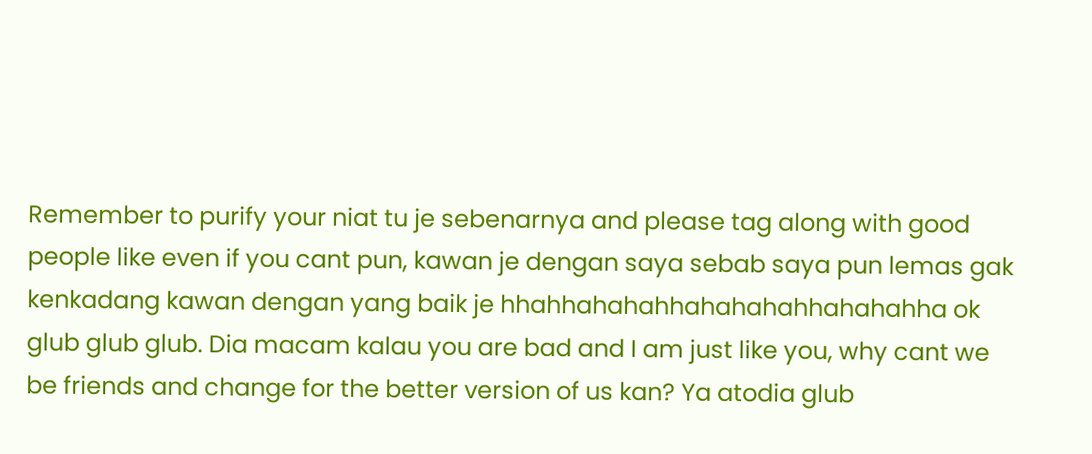Remember to purify your niat tu je sebenarnya and please tag along with good people like even if you cant pun, kawan je dengan saya sebab saya pun lemas gak kenkadang kawan dengan yang baik je hhahhahahahhahahahahhahahahha ok glub glub glub. Dia macam kalau you are bad and I am just like you, why cant we be friends and change for the better version of us kan? Ya atodia glub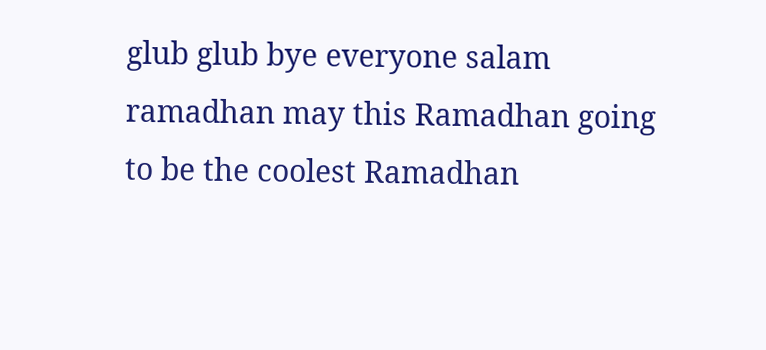glub glub bye everyone salam ramadhan may this Ramadhan going to be the coolest Ramadhan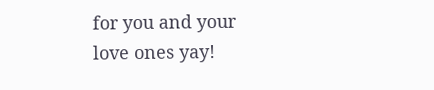for you and your love ones yay!